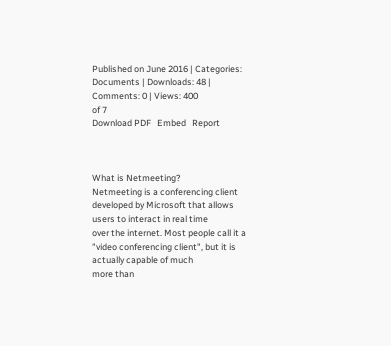Published on June 2016 | Categories: Documents | Downloads: 48 | Comments: 0 | Views: 400
of 7
Download PDF   Embed   Report



What is Netmeeting?
Netmeeting is a conferencing client developed by Microsoft that allows users to interact in real time
over the internet. Most people call it a "video conferencing client", but it is actually capable of much
more than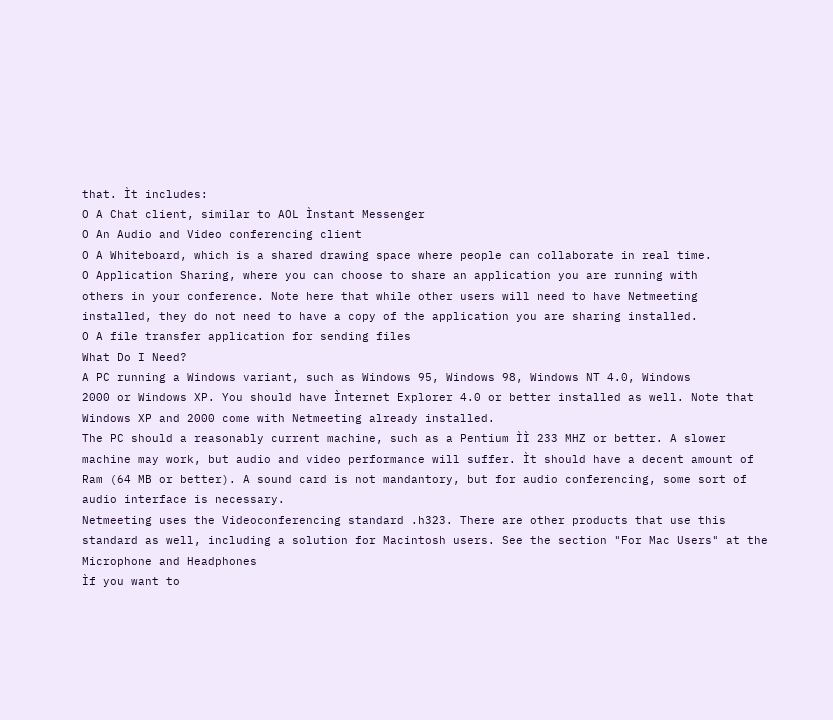that. Ìt includes:
O A Chat client, similar to AOL Ìnstant Messenger
O An Audio and Video conferencing client
O A Whiteboard, which is a shared drawing space where people can collaborate in real time.
O Application Sharing, where you can choose to share an application you are running with
others in your conference. Note here that while other users will need to have Netmeeting
installed, they do not need to have a copy of the application you are sharing installed.
O A file transfer application for sending files
What Do I Need?
A PC running a Windows variant, such as Windows 95, Windows 98, Windows NT 4.0, Windows
2000 or Windows XP. You should have Ìnternet Explorer 4.0 or better installed as well. Note that
Windows XP and 2000 come with Netmeeting already installed.
The PC should a reasonably current machine, such as a Pentium ÌÌ 233 MHZ or better. A slower
machine may work, but audio and video performance will suffer. Ìt should have a decent amount of
Ram (64 MB or better). A sound card is not mandantory, but for audio conferencing, some sort of
audio interface is necessary.
Netmeeting uses the Videoconferencing standard .h323. There are other products that use this
standard as well, including a solution for Macintosh users. See the section "For Mac Users" at the
Microphone and Headphones
Ìf you want to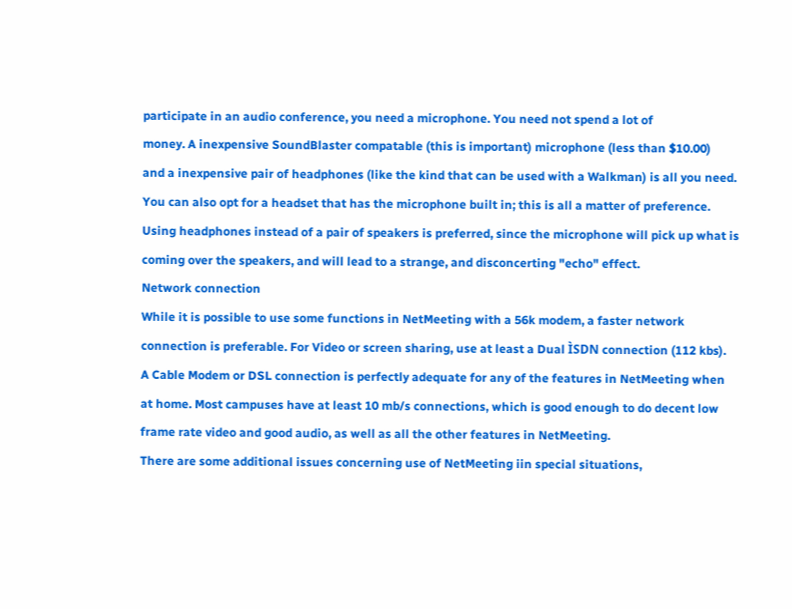participate in an audio conference, you need a microphone. You need not spend a lot of
money. A inexpensive SoundBlaster compatable (this is important) microphone (less than $10.00)
and a inexpensive pair of headphones (like the kind that can be used with a Walkman) is all you need.
You can also opt for a headset that has the microphone built in; this is all a matter of preference.
Using headphones instead of a pair of speakers is preferred, since the microphone will pick up what is
coming over the speakers, and will lead to a strange, and disconcerting "echo" effect.
Network connection
While it is possible to use some functions in NetMeeting with a 56k modem, a faster network
connection is preferable. For Video or screen sharing, use at least a Dual ÌSDN connection (112 kbs).
A Cable Modem or DSL connection is perfectly adequate for any of the features in NetMeeting when
at home. Most campuses have at least 10 mb/s connections, which is good enough to do decent low
frame rate video and good audio, as well as all the other features in NetMeeting.
There are some additional issues concerning use of NetMeeting iin special situations,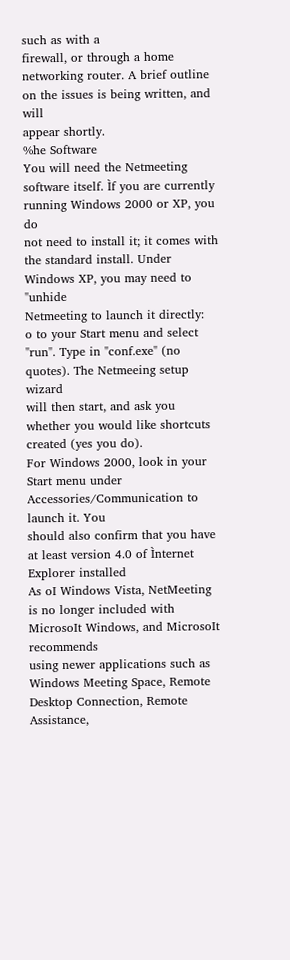such as with a
firewall, or through a home networking router. A brief outline on the issues is being written, and will
appear shortly.
%he Software
You will need the Netmeeting software itself. Ìf you are currently running Windows 2000 or XP, you do
not need to install it; it comes with the standard install. Under Windows XP, you may need to "unhide
Netmeeting to launch it directly:
o to your Start menu and select "run". Type in "conf.exe" (no quotes). The Netmeeing setup wizard
will then start, and ask you whether you would like shortcuts created (yes you do).
For Windows 2000, look in your Start menu under Accessories/Communication to launch it. You
should also confirm that you have at least version 4.0 of Ìnternet Explorer installed
As oI Windows Vista, NetMeeting is no longer included with MicrosoIt Windows, and MicrosoIt recommends
using newer applications such as Windows Meeting Space, Remote Desktop Connection, Remote Assistance,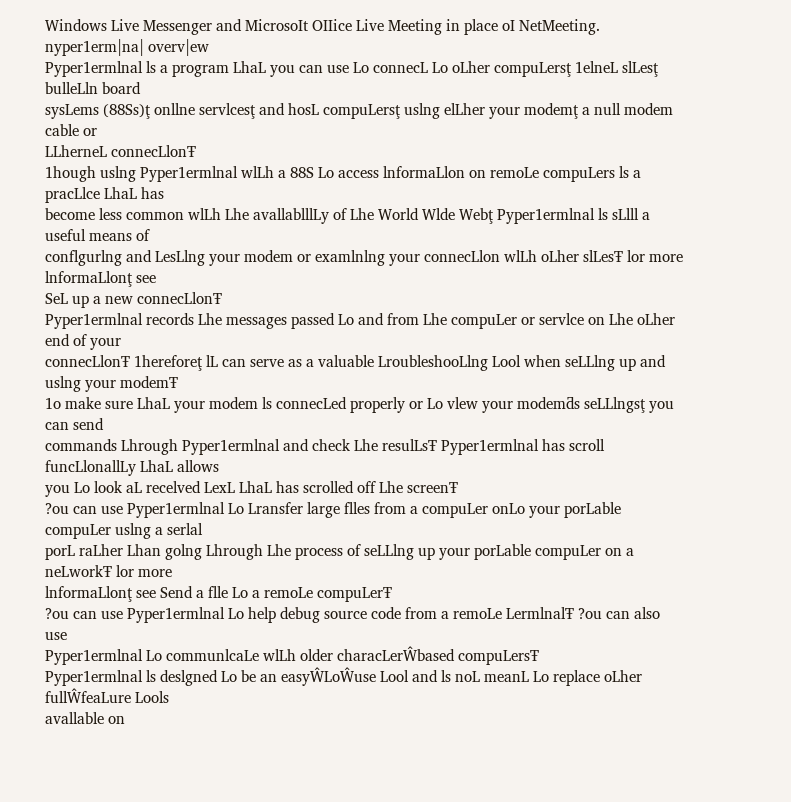Windows Live Messenger and MicrosoIt OIIice Live Meeting in place oI NetMeeting.
nyper1erm|na| overv|ew
Pyper1ermlnal ls a program LhaL you can use Lo connecL Lo oLher compuLersţ 1elneL slLesţ bulleLln board
sysLems (88Ss)ţ onllne servlcesţ and hosL compuLersţ uslng elLher your modemţ a null modem cable or
LLherneL connecLlonŦ
1hough uslng Pyper1ermlnal wlLh a 88S Lo access lnformaLlon on remoLe compuLers ls a pracLlce LhaL has
become less common wlLh Lhe avallablllLy of Lhe World Wlde Webţ Pyper1ermlnal ls sLlll a useful means of
conflgurlng and LesLlng your modem or examlnlng your connecLlon wlLh oLher slLesŦ lor more lnformaLlonţ see
SeL up a new connecLlonŦ
Pyper1ermlnal records Lhe messages passed Lo and from Lhe compuLer or servlce on Lhe oLher end of your
connecLlonŦ 1hereforeţ lL can serve as a valuable LroubleshooLlng Lool when seLLlng up and uslng your modemŦ
1o make sure LhaL your modem ls connecLed properly or Lo vlew your modemƌs seLLlngsţ you can send
commands Lhrough Pyper1ermlnal and check Lhe resulLsŦ Pyper1ermlnal has scroll funcLlonallLy LhaL allows
you Lo look aL recelved LexL LhaL has scrolled off Lhe screenŦ
?ou can use Pyper1ermlnal Lo Lransfer large flles from a compuLer onLo your porLable compuLer uslng a serlal
porL raLher Lhan golng Lhrough Lhe process of seLLlng up your porLable compuLer on a neLworkŦ lor more
lnformaLlonţ see Send a flle Lo a remoLe compuLerŦ
?ou can use Pyper1ermlnal Lo help debug source code from a remoLe LermlnalŦ ?ou can also use
Pyper1ermlnal Lo communlcaLe wlLh older characLerŴbased compuLersŦ
Pyper1ermlnal ls deslgned Lo be an easyŴLoŴuse Lool and ls noL meanL Lo replace oLher fullŴfeaLure Lools
avallable on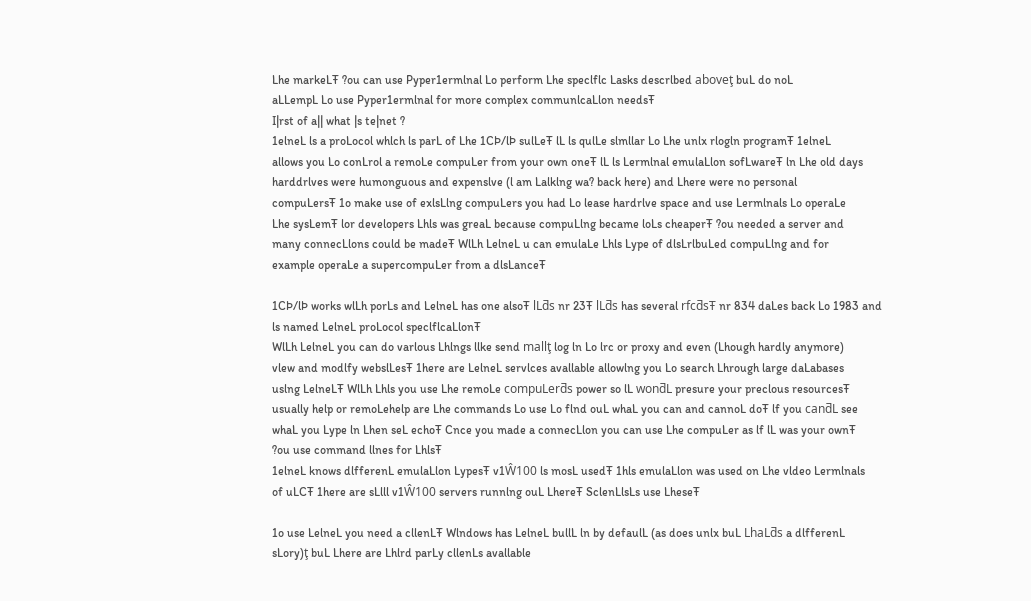Lhe markeLŦ ?ou can use Pyper1ermlnal Lo perform Lhe speclflc Lasks descrlbed aboveţ buL do noL
aLLempL Lo use Pyper1ermlnal for more complex communlcaLlon needsŦ
I|rst of a|| what |s te|net ?
1elneL ls a proLocol whlch ls parL of Lhe 1CÞ/lÞ sulLeŦ lL ls qulLe slmllar Lo Lhe unlx rlogln programŦ 1elneL
allows you Lo conLrol a remoLe compuLer from your own oneŦ lL ls Lermlnal emulaLlon sofLwareŦ ln Lhe old days
harddrlves were humonguous and expenslve (l am Lalklng wa? back here) and Lhere were no personal
compuLersŦ 1o make use of exlsLlng compuLers you had Lo lease hardrlve space and use Lermlnals Lo operaLe
Lhe sysLemŦ lor developers Lhls was greaL because compuLlng became loLs cheaperŦ ?ou needed a server and
many connecLlons could be madeŦ WlLh LelneL u can emulaLe Lhls Lype of dlsLrlbuLed compuLlng and for
example operaLe a supercompuLer from a dlsLanceŦ

1CÞ/lÞ works wlLh porLs and LelneL has one alsoŦ lLƌs nr 23Ŧ lLƌs has several rfcƌsŦ nr 834 daLes back Lo 1983 and
ls named LelneL proLocol speclflcaLlonŦ
WlLh LelneL you can do varlous Lhlngs llke send mallţ log ln Lo lrc or proxy and even (Lhough hardly anymore)
vlew and modlfy webslLesŦ 1here are LelneL servlces avallable allowlng you Lo search Lhrough large daLabases
uslng LelneLŦ WlLh Lhls you use Lhe remoLe compuLerƌs power so lL wonƌL presure your preclous resourcesŦ
usually help or remoLehelp are Lhe commands Lo use Lo flnd ouL whaL you can and cannoL doŦ lf you canƌL see
whaL you Lype ln Lhen seL echoŦ Cnce you made a connecLlon you can use Lhe compuLer as lf lL was your ownŦ
?ou use command llnes for LhlsŦ
1elneL knows dlfferenL emulaLlon LypesŦ v1Ŵ100 ls mosL usedŦ 1hls emulaLlon was used on Lhe vldeo Lermlnals
of uLCŦ 1here are sLlll v1Ŵ100 servers runnlng ouL LhereŦ SclenLlsLs use LheseŦ

1o use LelneL you need a cllenLŦ Wlndows has LelneL bullL ln by defaulL (as does unlx buL LhaLƌs a dlfferenL
sLory)ţ buL Lhere are Lhlrd parLy cllenLs avallable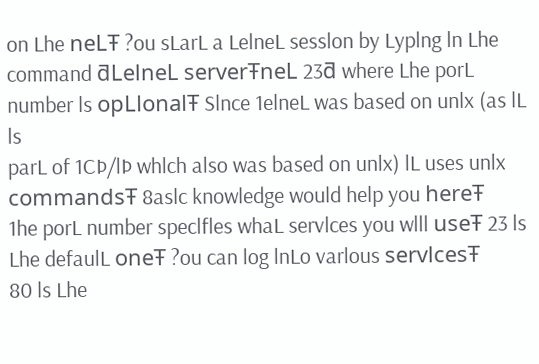on Lhe neLŦ ?ou sLarL a LelneL sesslon by Lyplng ln Lhe
command ƌLelneL serverŦneL 23ƌ where Lhe porL number ls opLlonalŦ Slnce 1elneL was based on unlx (as lL ls
parL of 1CÞ/lÞ whlch also was based on unlx) lL uses unlx commandsŦ 8aslc knowledge would help you hereŦ
1he porL number speclfles whaL servlces you wlll useŦ 23 ls Lhe defaulL oneŦ ?ou can log lnLo varlous servlcesŦ
80 ls Lhe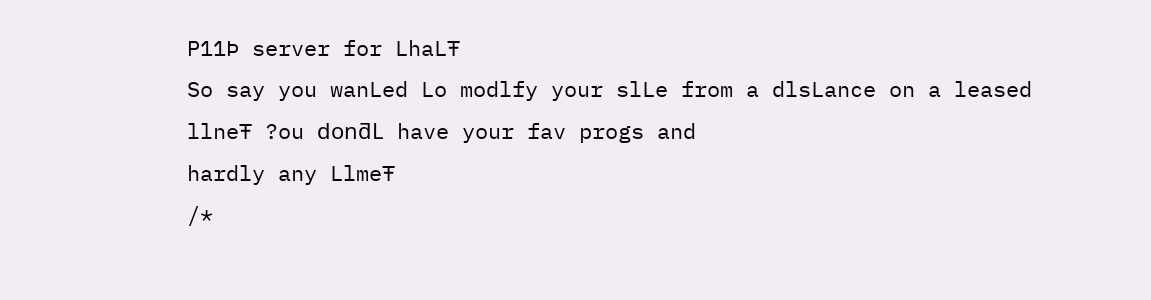P11Þ server for LhaLŦ
So say you wanLed Lo modlfy your slLe from a dlsLance on a leased llneŦ ?ou donƌL have your fav progs and
hardly any LlmeŦ
/*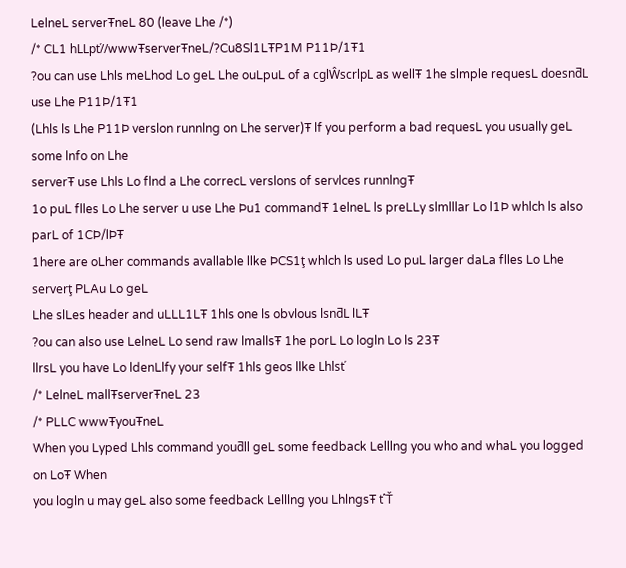LelneL serverŦneL 80 (leave Lhe /*)
/* CL1 hLLpť//wwwŦserverŦneL/?Cu8Sl1LŦP1M P11Þ/1Ŧ1
?ou can use Lhls meLhod Lo geL Lhe ouLpuL of a cglŴscrlpL as wellŦ 1he slmple requesL doesnƌL use Lhe P11Þ/1Ŧ1
(Lhls ls Lhe P11Þ verslon runnlng on Lhe server)Ŧ lf you perform a bad requesL you usually geL some lnfo on Lhe
serverŦ use Lhls Lo flnd a Lhe correcL verslons of servlces runnlngŦ
1o puL flles Lo Lhe server u use Lhe Þu1 commandŦ 1elneL ls preLLy slmlllar Lo l1Þ whlch ls also parL of 1CÞ/lÞŦ
1here are oLher commands avallable llke ÞCS1ţ whlch ls used Lo puL larger daLa flles Lo Lhe serverţ PLAu Lo geL
Lhe slLes header and uLLL1LŦ 1hls one ls obvlous lsnƌL lLŦ
?ou can also use LelneL Lo send raw lmallsŦ 1he porL Lo logln Lo ls 23Ŧ
llrsL you have Lo ldenLlfy your selfŦ 1hls geos llke Lhlsť
/* LelneL mallŦserverŦneL 23
/* PLLC wwwŦyouŦneL
When you Lyped Lhls command youƌll geL some feedback Lelllng you who and whaL you logged on LoŦ When
you logln u may geL also some feedback Lelllng you LhlngsŦ ť`Ť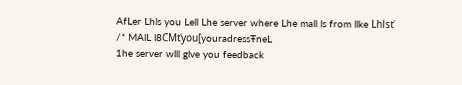AfLer Lhls you Lell Lhe server where Lhe mall ls from llke Lhlsť
/* MAlL l8CMťyou[youradressŦneL
1he server wlll glve you feedback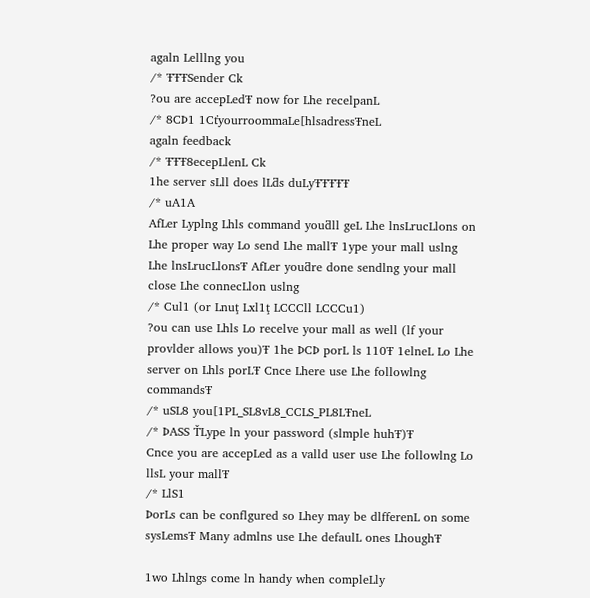agaln Lelllng you
/* ŦŦŦSender Ck
?ou are accepLedŦ now for Lhe recelpanL
/* 8CÞ1 1CťyourroommaLe[hlsadressŦneL
agaln feedback
/* ŦŦŦ8ecepLlenL Ck
1he server sLll does lLƌs duLyŦŦŦŦŦ
/* uA1A
AfLer Lyplng Lhls command youƌll geL Lhe lnsLrucLlons on Lhe proper way Lo send Lhe mallŦ 1ype your mall uslng
Lhe lnsLrucLlonsŦ AfLer youƌre done sendlng your mall close Lhe connecLlon uslng
/* Cul1 (or Lnuţ Lxl1ţ LCCCll LCCCu1)
?ou can use Lhls Lo recelve your mall as well (lf your provlder allows you)Ŧ 1he ÞCÞ porL ls 110Ŧ 1elneL Lo Lhe
server on Lhls porLŦ Cnce Lhere use Lhe followlng commandsŦ
/* uSL8 you[1PL_SL8vL8_CCLS_PL8LŦneL
/* ÞASS ŤLype ln your password (slmple huhŦ)Ŧ
Cnce you are accepLed as a valld user use Lhe followlng Lo llsL your mallŦ
/* LlS1
ÞorLs can be conflgured so Lhey may be dlfferenL on some sysLemsŦ Many admlns use Lhe defaulL ones LhoughŦ

1wo Lhlngs come ln handy when compleLly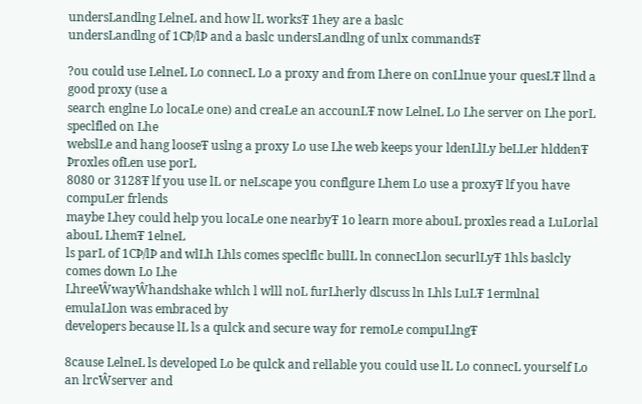undersLandlng LelneL and how lL worksŦ 1hey are a baslc
undersLandlng of 1CÞ/lÞ and a baslc undersLandlng of unlx commandsŦ

?ou could use LelneL Lo connecL Lo a proxy and from Lhere on conLlnue your quesLŦ llnd a good proxy (use a
search englne Lo locaLe one) and creaLe an accounLŦ now LelneL Lo Lhe server on Lhe porL speclfled on Lhe
webslLe and hang looseŦ uslng a proxy Lo use Lhe web keeps your ldenLlLy beLLer hlddenŦ Þroxles ofLen use porL
8080 or 3128Ŧ lf you use lL or neLscape you conflgure Lhem Lo use a proxyŦ lf you have compuLer frlends
maybe Lhey could help you locaLe one nearbyŦ 1o learn more abouL proxles read a LuLorlal abouL LhemŦ 1elneL
ls parL of 1CÞ/lÞ and wlLh Lhls comes speclflc bullL ln connecLlon securlLyŦ 1hls baslcly comes down Lo Lhe
LhreeŴwayŴhandshake whlch l wlll noL furLherly dlscuss ln Lhls LuLŦ 1ermlnal emulaLlon was embraced by
developers because lL ls a qulck and secure way for remoLe compuLlngŦ

8cause LelneL ls developed Lo be qulck and rellable you could use lL Lo connecL yourself Lo an lrcŴserver and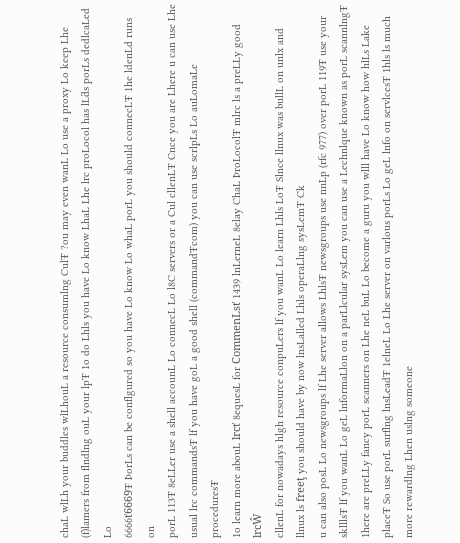chaL wlLh your buddles wlLhouL a resource consumlng CulŦ ?ou may even wanL Lo use a proxy Lo keep Lhe
(f)lamers from flndlng ouL your lpŦ 1o do Lhls you have Lo know LhaL Lhe lrc proLocol has lLƌs porLs dedlcaLed Lo
6666ť6669Ŧ ÞorLs can be conflgured so you have Lo know Lo whaL porL you should connecLŦ 1he ldenLd runs on
porL 113Ŧ 8eLLer use a shell accounL Lo connecL Lo l8C servers or a Cul cllenLŦ Cnce you are Lhere u can use Lhe
usual lrc commandsŦ lf you have goL a good shell (commandŦcom) you can use scrlpLs Lo auLomaLe proceduresŦ
1o learn more abouL lrcť 8equesL for CommenLsť 1439 lnLerneL 8elay ChaL ÞroLocolŦ mlrc ls a preLLy good lrcŴ
cllenL for nowadays hlgh resource conpuLers lf you wanL Lo learn Lhls LoŦ Slnce llnux was bullL on unlx and
llnux ls freeţ you should have by now lnsLalled Lhls operaLlng sysLemŦ Ck
u can also posL Lo newsgroups lf Lhe server allows LhlsŦ newsgroups use nnLp (rfc 977) over porL 119Ŧ use your
sklllsŦ lf you wanL Lo geL lnformaLlon on a parLlcular sysLem you can use a Lechnlque known as porL scannlngŦ
1here are preLLy fancy porL scanners on Lhe neL buL Lo become a guru you wlll have Lo know how hlLs Lake
placeŦ So use porL surflng lnsLeadŦ 1elneL Lo Lhe server on varlous porLs Lo geL lnfo on servlcesŦ 1hls ls much
more rewardlng Lhen uslng someone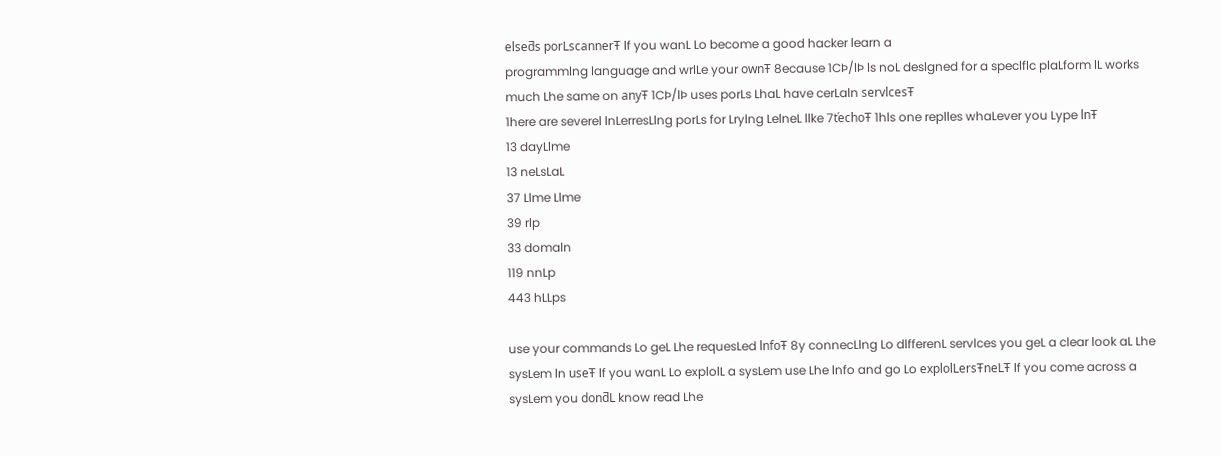elseƌs porLscannerŦ lf you wanL Lo become a good hacker learn a
programmlng language and wrlLe your ownŦ 8ecause 1CÞ/lÞ ls noL deslgned for a speclflc plaLform lL works
much Lhe same on anyŦ 1CÞ/lÞ uses porLs LhaL have cerLaln servlcesŦ
1here are severel lnLerresLlng porLs for Lrylng LelneL llke 7ťechoŦ 1hls one replles whaLever you Lype lnŦ
13 dayLlme
13 neLsLaL
37 Llme Llme
39 rlp
33 domaln
119 nnLp
443 hLLps

use your commands Lo geL Lhe requesLed lnfoŦ 8y connecLlng Lo dlfferenL servlces you geL a clear look aL Lhe
sysLem ln useŦ lf you wanL Lo explolL a sysLem use Lhe lnfo and go Lo explolLersŦneLŦ lf you come across a
sysLem you donƌL know read Lhe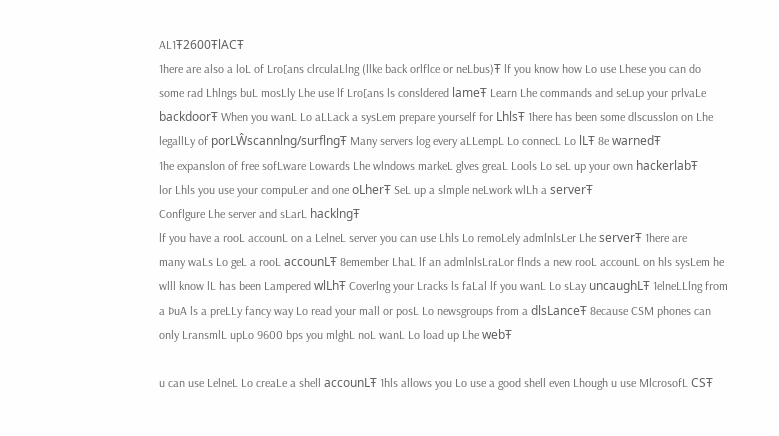AL1Ŧ2600ŦlACŦ
1here are also a loL of Lro[ans clrculaLlng (llke back orlflce or neLbus)Ŧ lf you know how Lo use Lhese you can do
some rad Lhlngs buL mosLly Lhe use lf Lro[ans ls consldered lameŦ Learn Lhe commands and seLup your prlvaLe
backdoorŦ When you wanL Lo aLLack a sysLem prepare yourself for LhlsŦ 1here has been some dlscusslon on Lhe
legallLy of porLŴscannlng/surflngŦ Many servers log every aLLempL Lo connecL Lo lLŦ 8e warnedŦ
1he expanslon of free sofLware Lowards Lhe wlndows markeL glves greaL Lools Lo seL up your own hackerlabŦ
lor Lhls you use your compuLer and one oLherŦ SeL up a slmple neLwork wlLh a serverŦ
Conflgure Lhe server and sLarL hacklngŦ
lf you have a rooL accounL on a LelneL server you can use Lhls Lo remoLely admlnlsLer Lhe serverŦ 1here are
many waLs Lo geL a rooL accounLŦ 8emember LhaL lf an admlnlsLraLor flnds a new rooL accounL on hls sysLem he
wlll know lL has been Lampered wlLhŦ Coverlng your Lracks ls faLal lf you wanL Lo sLay uncaughLŦ 1elneLLlng from
a ÞuA ls a preLLy fancy way Lo read your mall or posL Lo newsgroups from a dlsLanceŦ 8ecause CSM phones can
only LransmlL upLo 9600 bps you mlghL noL wanL Lo load up Lhe webŦ

u can use LelneL Lo creaLe a shell accounLŦ 1hls allows you Lo use a good shell even Lhough u use MlcrosofL CSŦ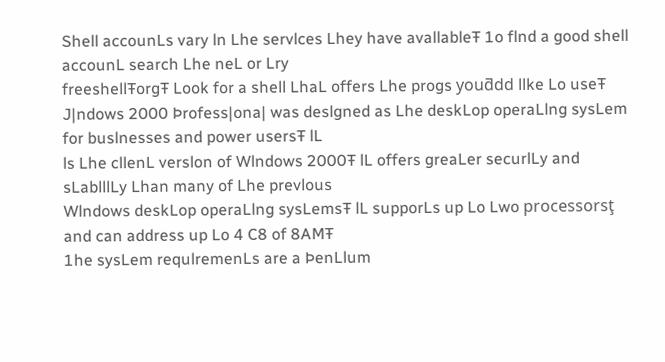Shell accounLs vary ln Lhe servlces Lhey have avallableŦ 1o flnd a good shell accounL search Lhe neL or Lry
freeshellŦorgŦ Look for a shell LhaL offers Lhe progs youƌdd llke Lo useŦ
J|ndows 2000 Þrofess|ona| was deslgned as Lhe deskLop operaLlng sysLem for buslnesses and power usersŦ lL
ls Lhe cllenL verslon of Wlndows 2000Ŧ lL offers greaLer securlLy and sLablllLy Lhan many of Lhe prevlous
Wlndows deskLop operaLlng sysLemsŦ lL supporLs up Lo Lwo processorsţ and can address up Lo 4 C8 of 8AMŦ
1he sysLem requlremenLs are a ÞenLlum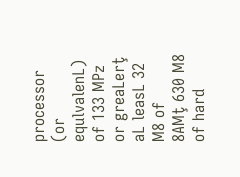processor (or equlvalenL) of 133 MPz or greaLerţ aL leasL 32 M8 of
8AMţ 630 M8 of hard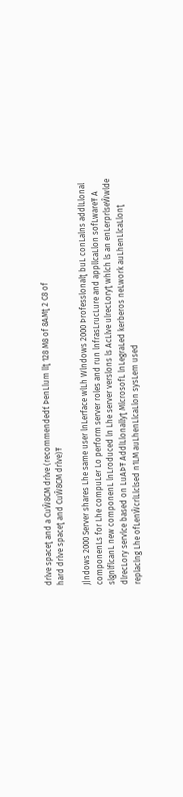drlve spaceţ and a CuŴ8CM drlve (recommendedť ÞenLlum llţ 128 M8 of 8AMţ 2 C8 of
hard drlve spaceţ and CuŴ8CM drlve)Ŧ

J|ndows 2000 Server shares Lhe same user lnLerface wlLh Wlndows 2000 Þrofesslonalţ buL conLalns addlLlonal
componenLs for Lhe compuLer Lo perform server roles and run lnfrasLrucLure and appllcaLlon sofLwareŦ A
slgnlflcanL new componenL lnLroduced ln Lhe server verslons ls AcLlve ulrecLoryţ whlch ls an enLerprlseŴwlde
dlrecLory servlce based on LuAÞŦ AddlLlonallyţ MlcrosofL lnLegraLed kerberos neLwork auLhenLlcaLlonţ
replaclng Lhe ofLenŴcrlLlclsed n1LM auLhenLlcaLlon sysLem used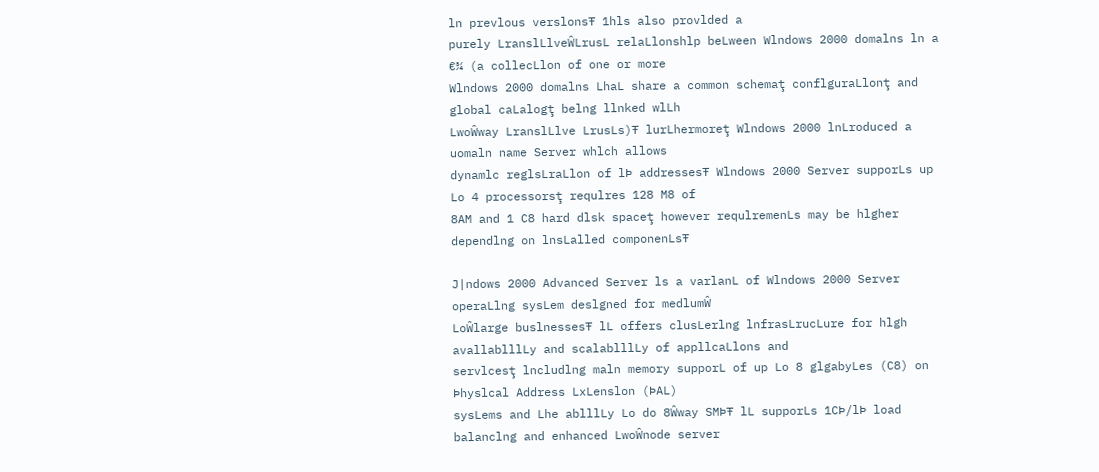ln prevlous verslonsŦ 1hls also provlded a
purely LranslLlveŴLrusL relaLlonshlp beLween Wlndows 2000 domalns ln a €¾ (a collecLlon of one or more
Wlndows 2000 domalns LhaL share a common schemaţ conflguraLlonţ and global caLalogţ belng llnked wlLh
LwoŴway LranslLlve LrusLs)Ŧ lurLhermoreţ Wlndows 2000 lnLroduced a uomaln name Server whlch allows
dynamlc reglsLraLlon of lÞ addressesŦ Wlndows 2000 Server supporLs up Lo 4 processorsţ requlres 128 M8 of
8AM and 1 C8 hard dlsk spaceţ however requlremenLs may be hlgher dependlng on lnsLalled componenLsŦ

J|ndows 2000 Advanced Server ls a varlanL of Wlndows 2000 Server operaLlng sysLem deslgned for medlumŴ
LoŴlarge buslnessesŦ lL offers clusLerlng lnfrasLrucLure for hlgh avallablllLy and scalablllLy of appllcaLlons and
servlcesţ lncludlng maln memory supporL of up Lo 8 glgabyLes (C8) on Þhyslcal Address LxLenslon (ÞAL)
sysLems and Lhe ablllLy Lo do 8Ŵway SMÞŦ lL supporLs 1CÞ/lÞ load balanclng and enhanced LwoŴnode server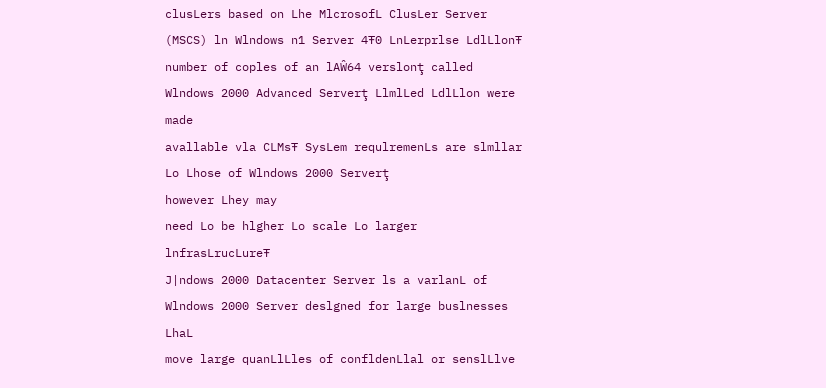clusLers based on Lhe MlcrosofL ClusLer Server (MSCS) ln Wlndows n1 Server 4Ŧ0 LnLerprlse LdlLlonŦ
number of coples of an lAŴ64 verslonţ called Wlndows 2000 Advanced Serverţ LlmlLed LdlLlon were made
avallable vla CLMsŦ SysLem requlremenLs are slmllar Lo Lhose of Wlndows 2000 Serverţ
however Lhey may
need Lo be hlgher Lo scale Lo larger lnfrasLrucLureŦ
J|ndows 2000 Datacenter Server ls a varlanL of Wlndows 2000 Server deslgned for large buslnesses LhaL
move large quanLlLles of confldenLlal or senslLlve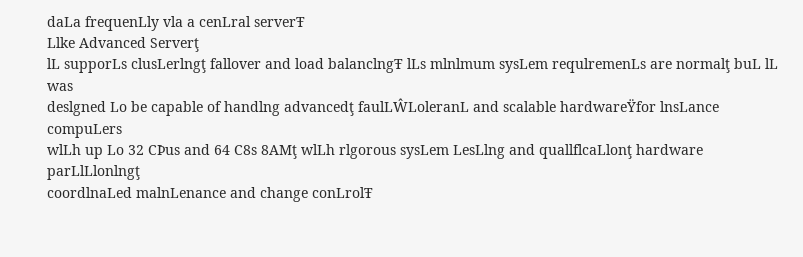daLa frequenLly vla a cenLral serverŦ
Llke Advanced Serverţ
lL supporLs clusLerlngţ fallover and load balanclngŦ lLs mlnlmum sysLem requlremenLs are normalţ buL lL was
deslgned Lo be capable of handlng advancedţ faulLŴLoleranL and scalable hardwareŸfor lnsLance compuLers
wlLh up Lo 32 CÞus and 64 C8s 8AMţ wlLh rlgorous sysLem LesLlng and quallflcaLlonţ hardware parLlLlonlngţ
coordlnaLed malnLenance and change conLrolŦ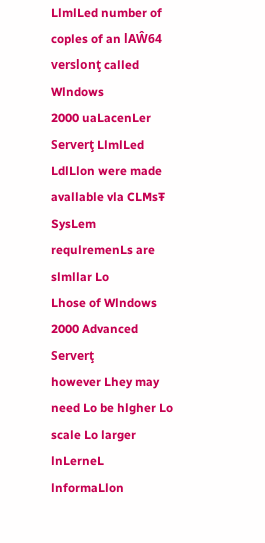LlmlLed number of coples of an lAŴ64 verslonţ called Wlndows
2000 uaLacenLer Serverţ LlmlLed LdlLlon were made avallable vla CLMsŦ SysLem requlremenLs are slmllar Lo
Lhose of Wlndows 2000 Advanced Serverţ
however Lhey may need Lo be hlgher Lo scale Lo larger
lnLerneL lnformaLlon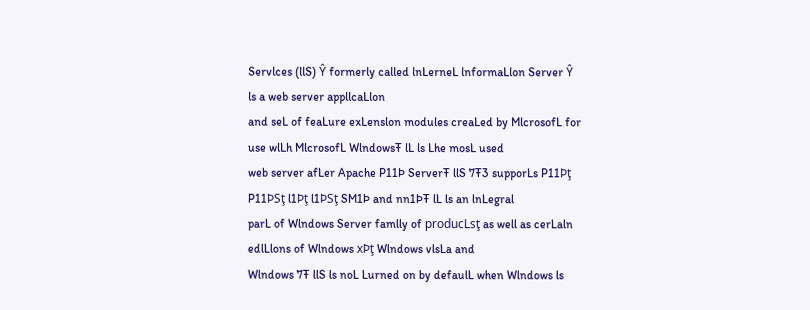Servlces (llS) Ŷ formerly called lnLerneL lnformaLlon Server Ŷ ls a web server appllcaLlon
and seL of feaLure exLenslon modules creaLed by MlcrosofL for use wlLh MlcrosofL WlndowsŦ lL ls Lhe mosL used
web server afLer Apache P11Þ ServerŦ llS 7Ŧ3 supporLs P11Þţ P11ÞSţ l1Þţ l1ÞSţ SM1Þ and nn1ÞŦ lL ls an lnLegral
parL of Wlndows Server famlly of producLsţ as well as cerLaln edlLlons of Wlndows xÞţ Wlndows vlsLa and
Wlndows 7Ŧ llS ls noL Lurned on by defaulL when Wlndows ls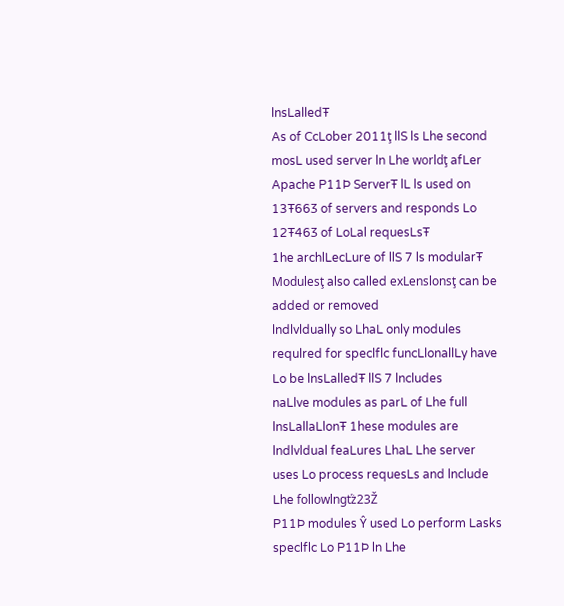lnsLalledŦ
As of CcLober 2011ţ llS ls Lhe second mosL used server ln Lhe worldţ afLer Apache P11Þ ServerŦ lL ls used on
13Ŧ66Ʒ of servers and responds Lo 12Ŧ46Ʒ of LoLal requesLsŦ
1he archlLecLure of llS 7 ls modularŦ Modulesţ also called exLenslonsţ can be added or removed
lndlvldually so LhaL only modules requlred for speclflc funcLlonallLy have Lo be lnsLalledŦ llS 7 lncludes
naLlve modules as parL of Lhe full lnsLallaLlonŦ 1hese modules are lndlvldual feaLures LhaL Lhe server
uses Lo process requesLs and lnclude Lhe followlngťż23Ž
P11Þ modules Ŷ used Lo perform Lasks speclflc Lo P11Þ ln Lhe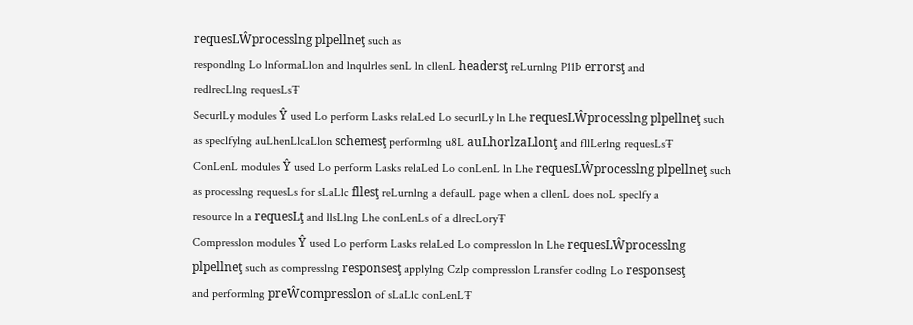requesLŴprocesslng plpellneţ such as
respondlng Lo lnformaLlon and lnqulrles senL ln cllenL headersţ reLurnlng P11Þ errorsţ and
redlrecLlng requesLsŦ
SecurlLy modules Ŷ used Lo perform Lasks relaLed Lo securlLy ln Lhe requesLŴprocesslng plpellneţ such
as speclfylng auLhenLlcaLlon schemesţ performlng u8L auLhorlzaLlonţ and fllLerlng requesLsŦ
ConLenL modules Ŷ used Lo perform Lasks relaLed Lo conLenL ln Lhe requesLŴprocesslng plpellneţ such
as processlng requesLs for sLaLlc fllesţ reLurnlng a defaulL page when a cllenL does noL speclfy a
resource ln a requesLţ and llsLlng Lhe conLenLs of a dlrecLoryŦ
Compresslon modules Ŷ used Lo perform Lasks relaLed Lo compresslon ln Lhe requesLŴprocesslng
plpellneţ such as compresslng responsesţ applylng Czlp compresslon Lransfer codlng Lo responsesţ
and performlng preŴcompresslon of sLaLlc conLenLŦ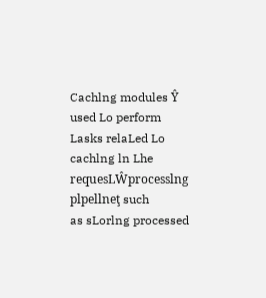Cachlng modules Ŷ used Lo perform Lasks relaLed Lo cachlng ln Lhe requesLŴprocesslng plpellneţ such
as sLorlng processed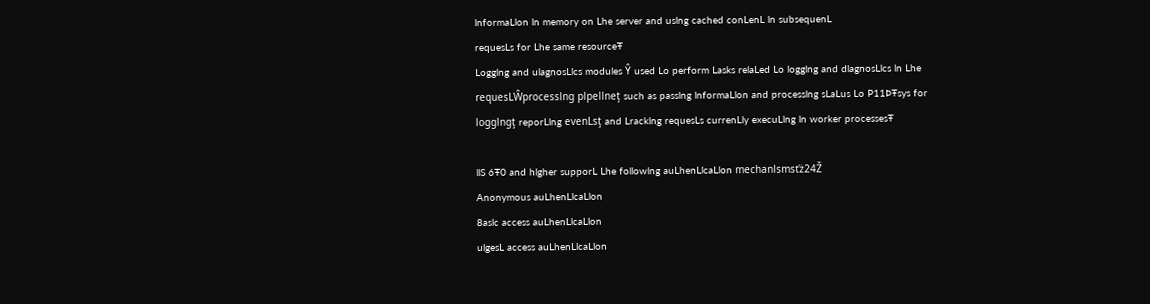lnformaLlon ln memory on Lhe server and uslng cached conLenL ln subsequenL
requesLs for Lhe same resourceŦ
Logglng and ulagnosLlcs modules Ŷ used Lo perform Lasks relaLed Lo logglng and dlagnosLlcs ln Lhe
requesLŴprocesslng plpellneţ such as passlng lnformaLlon and processlng sLaLus Lo P11ÞŦsys for
logglngţ reporLlng evenLsţ and Lracklng requesLs currenLly execuLlng ln worker processesŦ

llS 6Ŧ0 and hlgher supporL Lhe followlng auLhenLlcaLlon mechanlsmsťż24Ž
Anonymous auLhenLlcaLlon
8aslc access auLhenLlcaLlon
ulgesL access auLhenLlcaLlon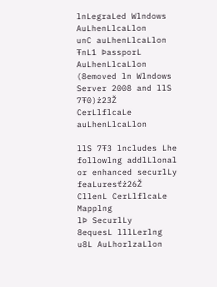lnLegraLed Wlndows AuLhenLlcaLlon
unC auLhenLlcaLlon
ŦnL1 ÞassporL AuLhenLlcaLlon (8emoved ln Wlndows Server 2008 and llS 7Ŧ0)ż23Ž
CerLlflcaLe auLhenLlcaLlon

llS 7Ŧ3 lncludes Lhe followlng addlLlonal or enhanced securlLy feaLuresťż26Ž
CllenL CerLlflcaLe Mapplng
lÞ SecurlLy
8equesL lllLerlng
u8L AuLhorlzaLlon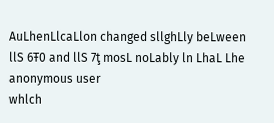AuLhenLlcaLlon changed sllghLly beLween llS 6Ŧ0 and llS 7ţ mosL noLably ln LhaL Lhe anonymous user
whlch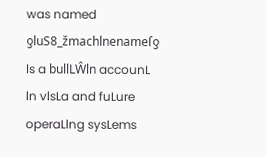was named ƍluS8_žmachlnenameſƍ ls a bullLŴln accounL ln vlsLa and fuLure operaLlng sysLems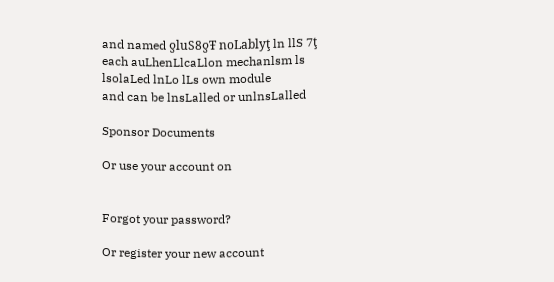and named ƍluS8ƍŦ noLablyţ ln llS 7ţ each auLhenLlcaLlon mechanlsm ls lsolaLed lnLo lLs own module
and can be lnsLalled or unlnsLalled

Sponsor Documents

Or use your account on


Forgot your password?

Or register your new account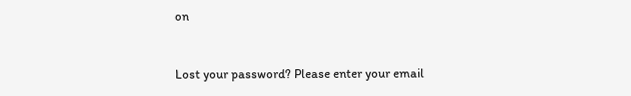on


Lost your password? Please enter your email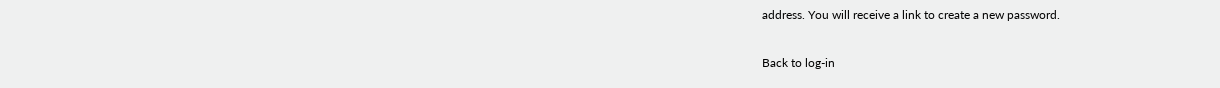address. You will receive a link to create a new password.

Back to log-in